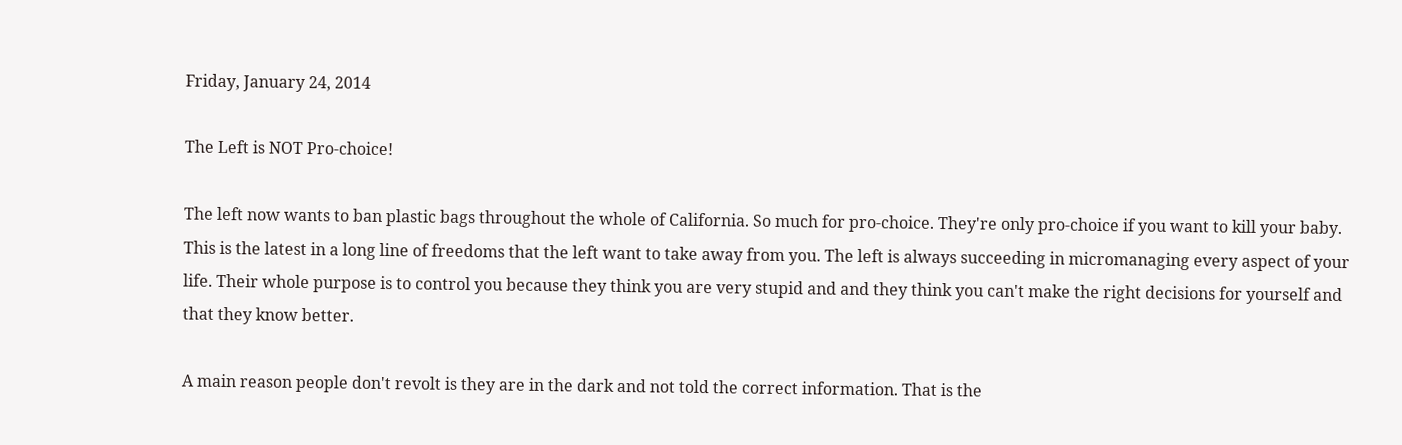Friday, January 24, 2014

The Left is NOT Pro-choice!

The left now wants to ban plastic bags throughout the whole of California. So much for pro-choice. They're only pro-choice if you want to kill your baby. This is the latest in a long line of freedoms that the left want to take away from you. The left is always succeeding in micromanaging every aspect of your life. Their whole purpose is to control you because they think you are very stupid and and they think you can't make the right decisions for yourself and that they know better.

A main reason people don't revolt is they are in the dark and not told the correct information. That is the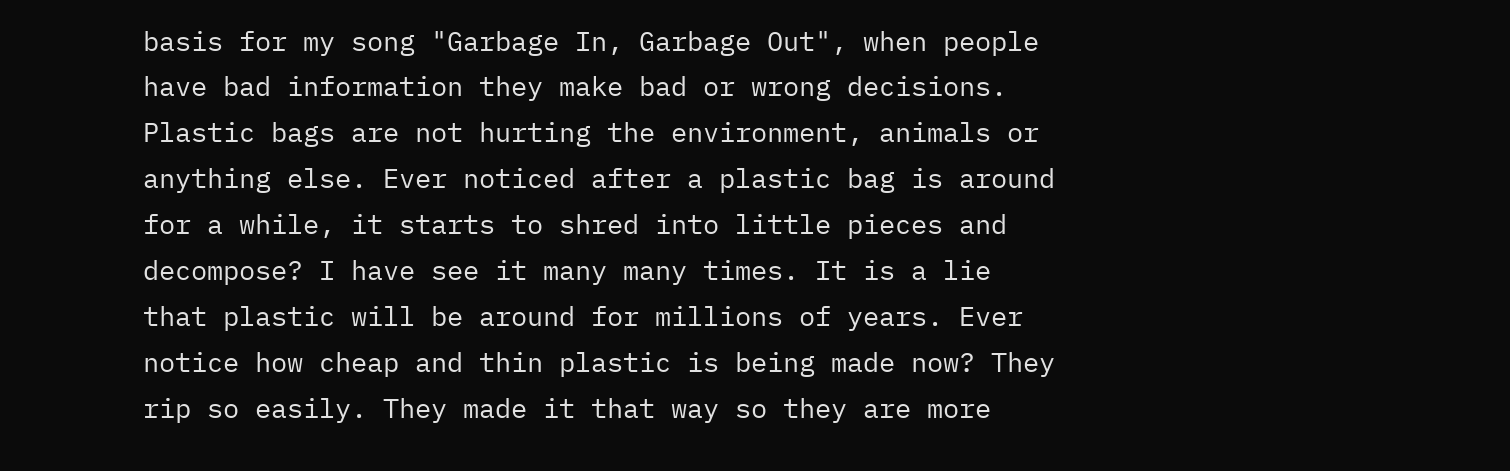basis for my song "Garbage In, Garbage Out", when people have bad information they make bad or wrong decisions. Plastic bags are not hurting the environment, animals or anything else. Ever noticed after a plastic bag is around for a while, it starts to shred into little pieces and decompose? I have see it many many times. It is a lie that plastic will be around for millions of years. Ever notice how cheap and thin plastic is being made now? They rip so easily. They made it that way so they are more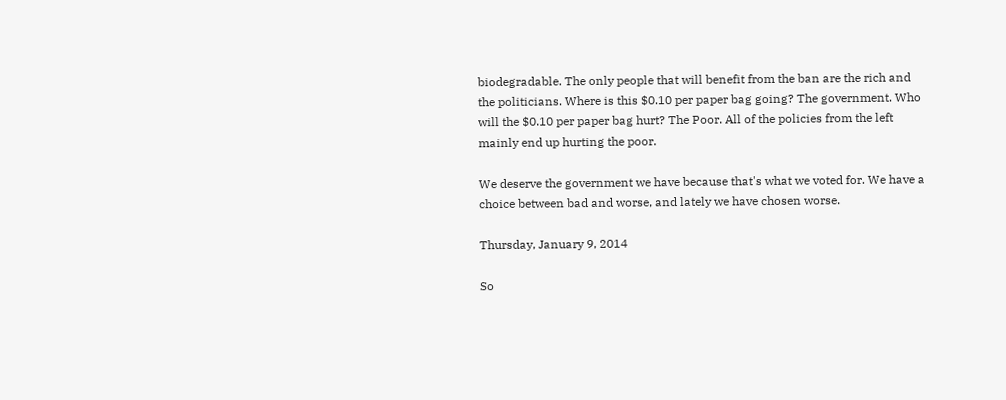biodegradable. The only people that will benefit from the ban are the rich and the politicians. Where is this $0.10 per paper bag going? The government. Who will the $0.10 per paper bag hurt? The Poor. All of the policies from the left mainly end up hurting the poor.

We deserve the government we have because that's what we voted for. We have a choice between bad and worse, and lately we have chosen worse.

Thursday, January 9, 2014

So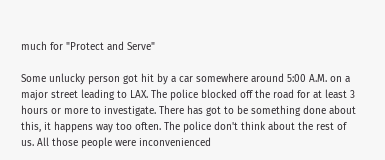much for "Protect and Serve"

Some unlucky person got hit by a car somewhere around 5:00 A.M. on a major street leading to LAX. The police blocked off the road for at least 3 hours or more to investigate. There has got to be something done about this, it happens way too often. The police don't think about the rest of us. All those people were inconvenienced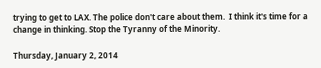trying to get to LAX. The police don't care about them.  I think it's time for a change in thinking. Stop the Tyranny of the Minority.

Thursday, January 2, 2014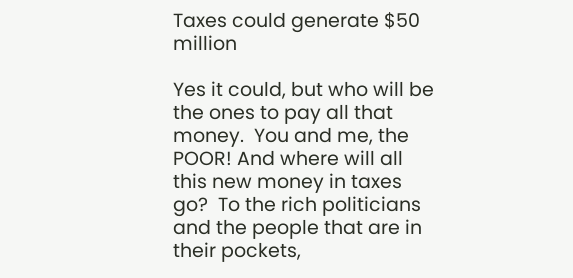Taxes could generate $50 million

Yes it could, but who will be the ones to pay all that money.  You and me, the POOR! And where will all this new money in taxes go?  To the rich politicians and the people that are in their pockets,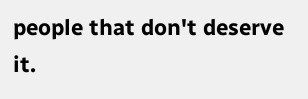people that don't deserve it.